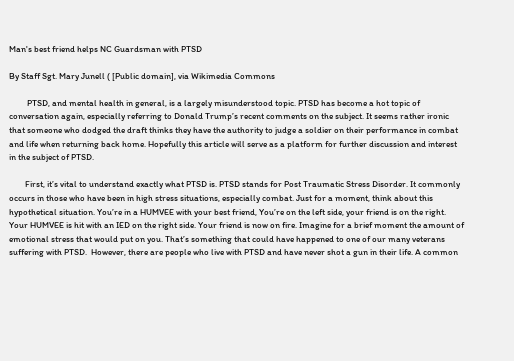Man's best friend helps NC Guardsman with PTSD

By Staff Sgt. Mary Junell ( [Public domain], via Wikimedia Commons

         PTSD, and mental health in general, is a largely misunderstood topic. PTSD has become a hot topic of conversation again, especially referring to Donald Trump’s recent comments on the subject. It seems rather ironic that someone who dodged the draft thinks they have the authority to judge a soldier on their performance in combat and life when returning back home. Hopefully this article will serve as a platform for further discussion and interest in the subject of PTSD.

        First, it’s vital to understand exactly what PTSD is. PTSD stands for Post Traumatic Stress Disorder. It commonly occurs in those who have been in high stress situations, especially combat. Just for a moment, think about this hypothetical situation. You’re in a HUMVEE with your best friend, You’re on the left side, your friend is on the right. Your HUMVEE is hit with an IED on the right side. Your friend is now on fire. Imagine for a brief moment the amount of emotional stress that would put on you. That’s something that could have happened to one of our many veterans suffering with PTSD.  However, there are people who live with PTSD and have never shot a gun in their life. A common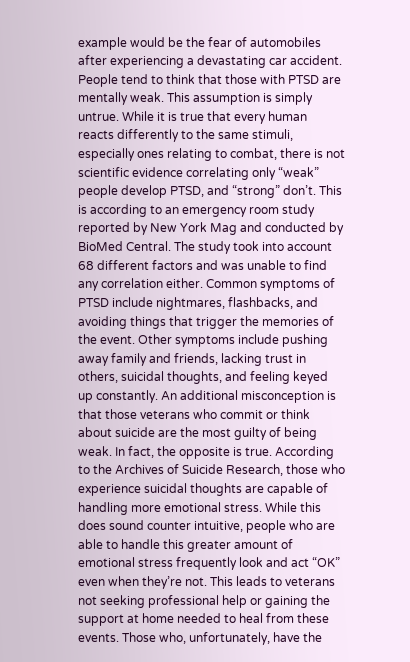example would be the fear of automobiles after experiencing a devastating car accident. People tend to think that those with PTSD are mentally weak. This assumption is simply untrue. While it is true that every human reacts differently to the same stimuli, especially ones relating to combat, there is not scientific evidence correlating only “weak” people develop PTSD, and “strong” don’t. This is according to an emergency room study reported by New York Mag and conducted by BioMed Central. The study took into account 68 different factors and was unable to find any correlation either. Common symptoms of PTSD include nightmares, flashbacks, and avoiding things that trigger the memories of the event. Other symptoms include pushing away family and friends, lacking trust in others, suicidal thoughts, and feeling keyed up constantly. An additional misconception is that those veterans who commit or think about suicide are the most guilty of being weak. In fact, the opposite is true. According to the Archives of Suicide Research, those who experience suicidal thoughts are capable of handling more emotional stress. While this does sound counter intuitive, people who are able to handle this greater amount of emotional stress frequently look and act “OK” even when they’re not. This leads to veterans not seeking professional help or gaining the support at home needed to heal from these events. Those who, unfortunately, have the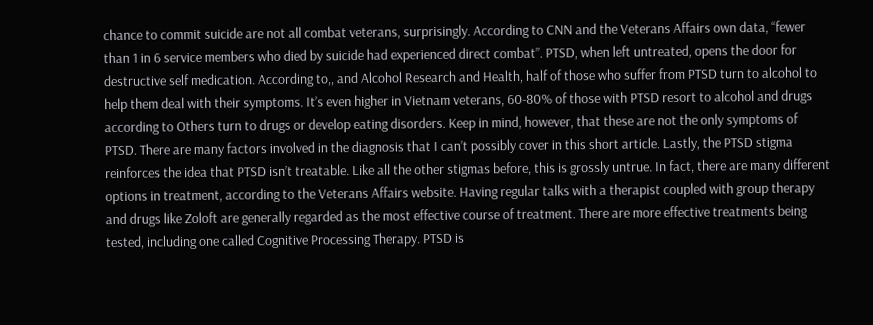chance to commit suicide are not all combat veterans, surprisingly. According to CNN and the Veterans Affairs own data, “fewer than 1 in 6 service members who died by suicide had experienced direct combat”. PTSD, when left untreated, opens the door for destructive self medication. According to,, and Alcohol Research and Health, half of those who suffer from PTSD turn to alcohol to help them deal with their symptoms. It’s even higher in Vietnam veterans, 60-80% of those with PTSD resort to alcohol and drugs according to Others turn to drugs or develop eating disorders. Keep in mind, however, that these are not the only symptoms of PTSD. There are many factors involved in the diagnosis that I can’t possibly cover in this short article. Lastly, the PTSD stigma reinforces the idea that PTSD isn’t treatable. Like all the other stigmas before, this is grossly untrue. In fact, there are many different options in treatment, according to the Veterans Affairs website. Having regular talks with a therapist coupled with group therapy and drugs like Zoloft are generally regarded as the most effective course of treatment. There are more effective treatments being tested, including one called Cognitive Processing Therapy. PTSD is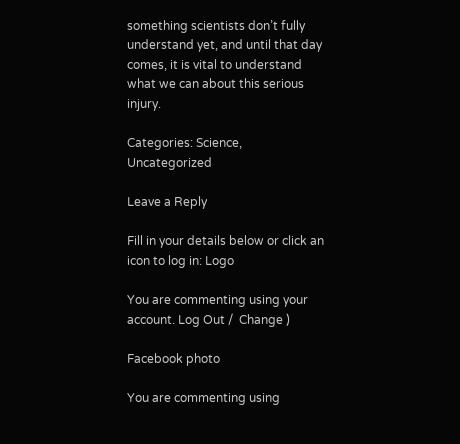something scientists don’t fully understand yet, and until that day comes, it is vital to understand what we can about this serious injury.

Categories: Science, Uncategorized

Leave a Reply

Fill in your details below or click an icon to log in: Logo

You are commenting using your account. Log Out /  Change )

Facebook photo

You are commenting using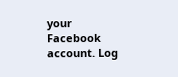your Facebook account. Log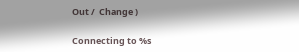Out /  Change )

Connecting to %s